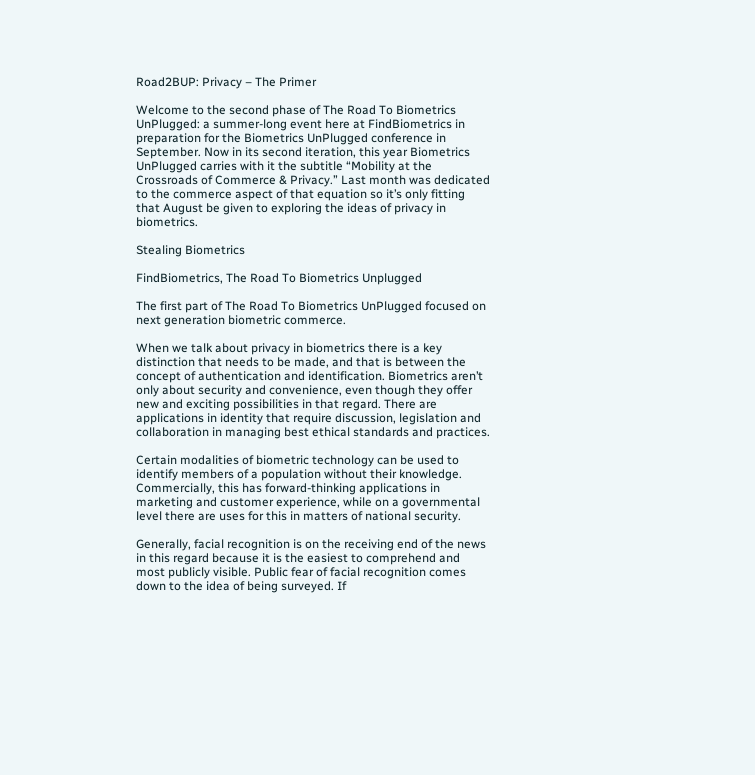Road2BUP: Privacy – The Primer

Welcome to the second phase of The Road To Biometrics UnPlugged: a summer-long event here at FindBiometrics in preparation for the Biometrics UnPlugged conference in September. Now in its second iteration, this year Biometrics UnPlugged carries with it the subtitle “Mobility at the Crossroads of Commerce & Privacy.” Last month was dedicated to the commerce aspect of that equation so it’s only fitting that August be given to exploring the ideas of privacy in biometrics.

Stealing Biometrics

FindBiometrics, The Road To Biometrics Unplugged

The first part of The Road To Biometrics UnPlugged focused on next generation biometric commerce.

When we talk about privacy in biometrics there is a key distinction that needs to be made, and that is between the concept of authentication and identification. Biometrics aren’t only about security and convenience, even though they offer new and exciting possibilities in that regard. There are applications in identity that require discussion, legislation and collaboration in managing best ethical standards and practices.

Certain modalities of biometric technology can be used to identify members of a population without their knowledge. Commercially, this has forward-thinking applications in marketing and customer experience, while on a governmental level there are uses for this in matters of national security.

Generally, facial recognition is on the receiving end of the news in this regard because it is the easiest to comprehend and most publicly visible. Public fear of facial recognition comes down to the idea of being surveyed. If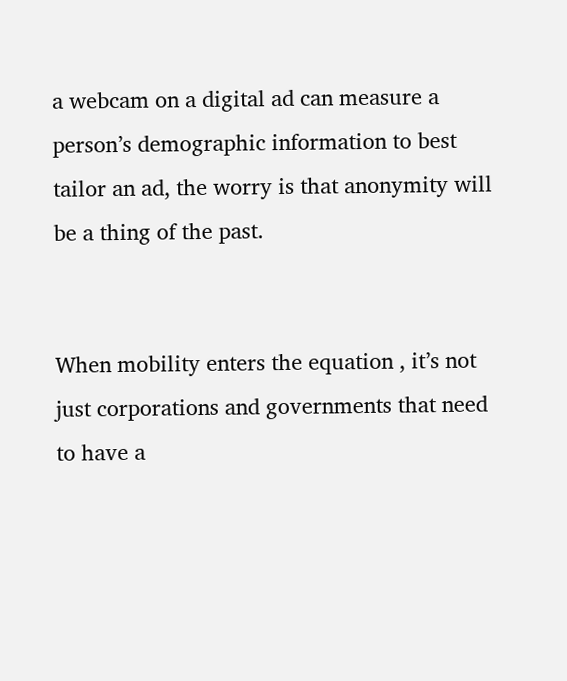a webcam on a digital ad can measure a person’s demographic information to best tailor an ad, the worry is that anonymity will be a thing of the past.


When mobility enters the equation , it’s not just corporations and governments that need to have a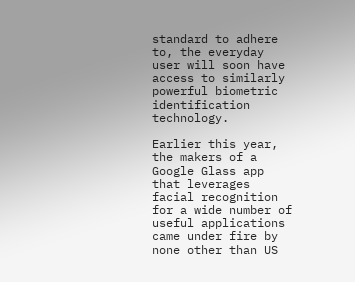standard to adhere to, the everyday user will soon have access to similarly powerful biometric identification technology.

Earlier this year, the makers of a Google Glass app that leverages facial recognition for a wide number of useful applications came under fire by none other than US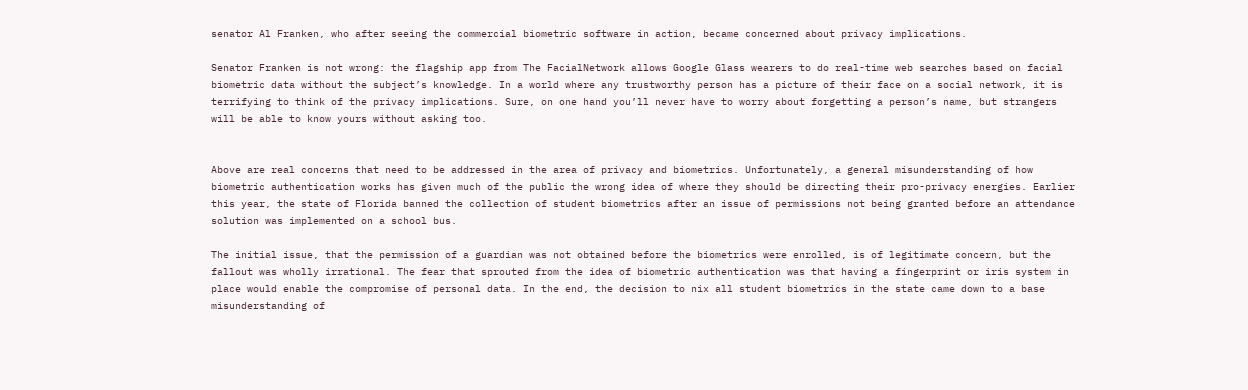senator Al Franken, who after seeing the commercial biometric software in action, became concerned about privacy implications.

Senator Franken is not wrong: the flagship app from The FacialNetwork allows Google Glass wearers to do real-time web searches based on facial biometric data without the subject’s knowledge. In a world where any trustworthy person has a picture of their face on a social network, it is terrifying to think of the privacy implications. Sure, on one hand you’ll never have to worry about forgetting a person’s name, but strangers will be able to know yours without asking too.


Above are real concerns that need to be addressed in the area of privacy and biometrics. Unfortunately, a general misunderstanding of how biometric authentication works has given much of the public the wrong idea of where they should be directing their pro-privacy energies. Earlier this year, the state of Florida banned the collection of student biometrics after an issue of permissions not being granted before an attendance solution was implemented on a school bus.

The initial issue, that the permission of a guardian was not obtained before the biometrics were enrolled, is of legitimate concern, but the fallout was wholly irrational. The fear that sprouted from the idea of biometric authentication was that having a fingerprint or iris system in place would enable the compromise of personal data. In the end, the decision to nix all student biometrics in the state came down to a base misunderstanding of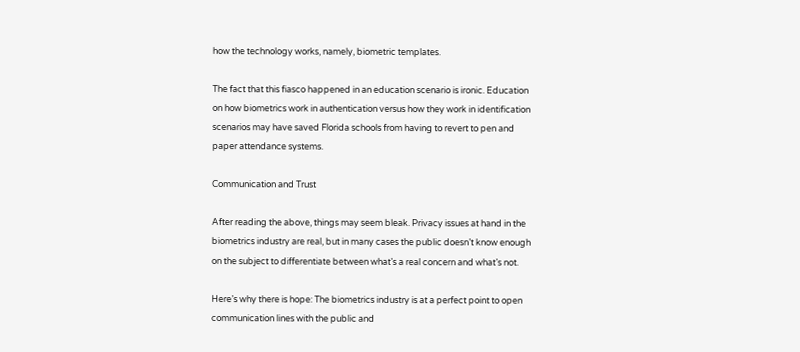how the technology works, namely, biometric templates.

The fact that this fiasco happened in an education scenario is ironic. Education on how biometrics work in authentication versus how they work in identification scenarios may have saved Florida schools from having to revert to pen and paper attendance systems.

Communication and Trust

After reading the above, things may seem bleak. Privacy issues at hand in the biometrics industry are real, but in many cases the public doesn’t know enough on the subject to differentiate between what’s a real concern and what’s not.

Here’s why there is hope: The biometrics industry is at a perfect point to open communication lines with the public and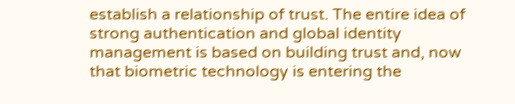establish a relationship of trust. The entire idea of strong authentication and global identity management is based on building trust and, now that biometric technology is entering the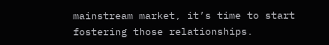mainstream market, it’s time to start fostering those relationships.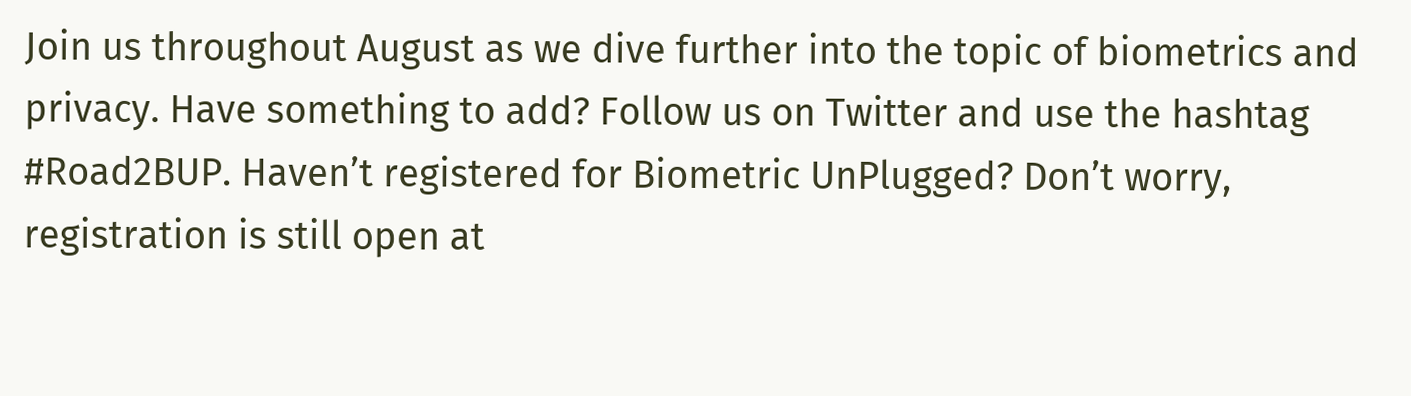Join us throughout August as we dive further into the topic of biometrics and privacy. Have something to add? Follow us on Twitter and use the hashtag #Road2BUP. Haven’t registered for Biometric UnPlugged? Don’t worry, registration is still open at